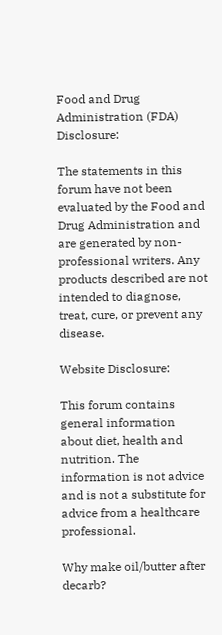Food and Drug Administration (FDA) Disclosure:

The statements in this forum have not been evaluated by the Food and Drug Administration and are generated by non-professional writers. Any products described are not intended to diagnose, treat, cure, or prevent any disease.

Website Disclosure:

This forum contains general information about diet, health and nutrition. The information is not advice and is not a substitute for advice from a healthcare professional.

Why make oil/butter after decarb?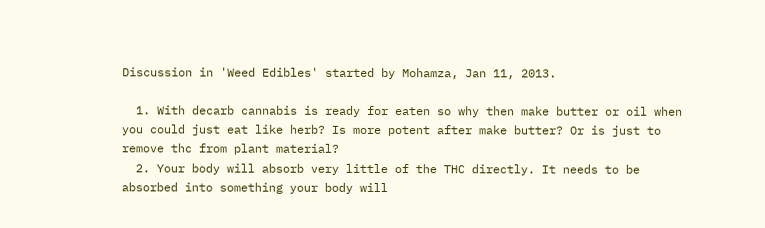Discussion in 'Weed Edibles' started by Mohamza, Jan 11, 2013.

  1. With decarb cannabis is ready for eaten so why then make butter or oil when you could just eat like herb? Is more potent after make butter? Or is just to remove thc from plant material?
  2. Your body will absorb very little of the THC directly. It needs to be absorbed into something your body will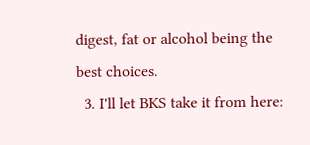digest, fat or alcohol being the best choices.
  3. I'll let BKS take it from here: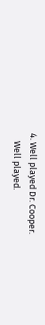4. Well played Dr. Cooper.
    Well played.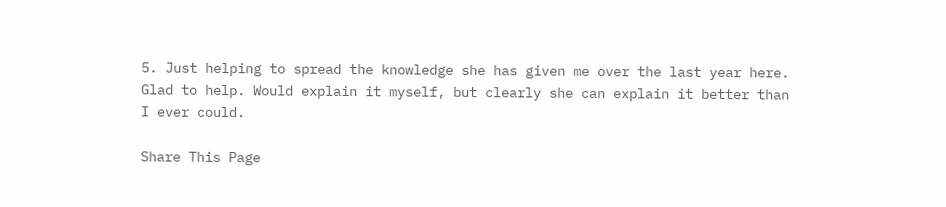5. Just helping to spread the knowledge she has given me over the last year here. Glad to help. Would explain it myself, but clearly she can explain it better than I ever could.

Share This Page